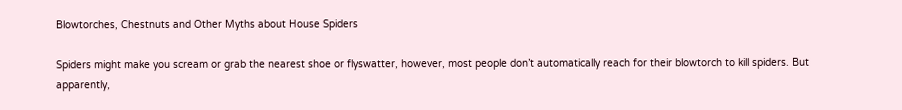Blowtorches, Chestnuts and Other Myths about House Spiders

Spiders might make you scream or grab the nearest shoe or flyswatter, however, most people don’t automatically reach for their blowtorch to kill spiders. But apparently,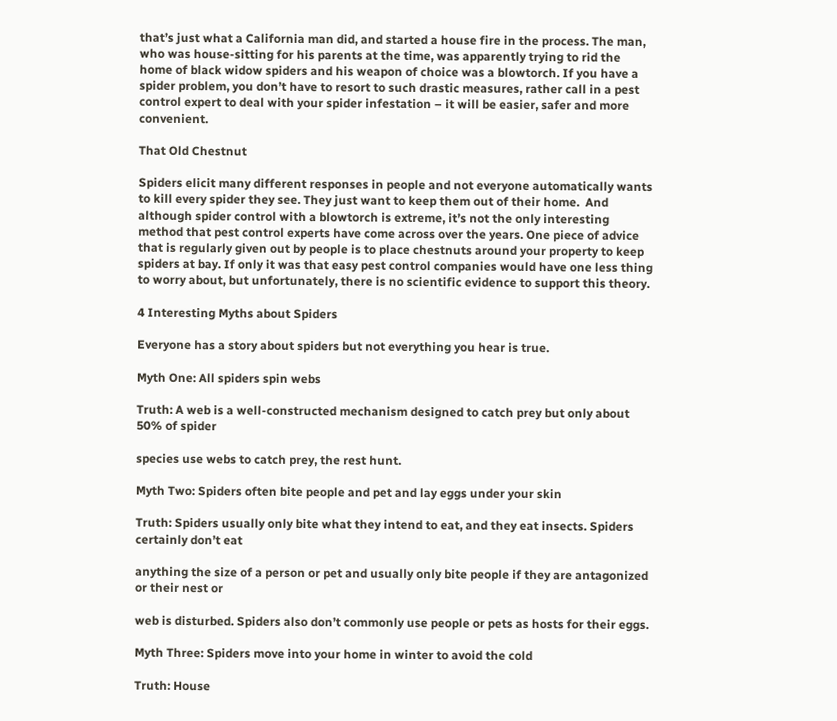that’s just what a California man did, and started a house fire in the process. The man, who was house-sitting for his parents at the time, was apparently trying to rid the home of black widow spiders and his weapon of choice was a blowtorch. If you have a spider problem, you don’t have to resort to such drastic measures, rather call in a pest control expert to deal with your spider infestation – it will be easier, safer and more convenient.

That Old Chestnut

Spiders elicit many different responses in people and not everyone automatically wants to kill every spider they see. They just want to keep them out of their home.  And although spider control with a blowtorch is extreme, it’s not the only interesting method that pest control experts have come across over the years. One piece of advice that is regularly given out by people is to place chestnuts around your property to keep spiders at bay. If only it was that easy pest control companies would have one less thing to worry about, but unfortunately, there is no scientific evidence to support this theory.

4 Interesting Myths about Spiders

Everyone has a story about spiders but not everything you hear is true.

Myth One: All spiders spin webs

Truth: A web is a well-constructed mechanism designed to catch prey but only about 50% of spider

species use webs to catch prey, the rest hunt.

Myth Two: Spiders often bite people and pet and lay eggs under your skin

Truth: Spiders usually only bite what they intend to eat, and they eat insects. Spiders certainly don’t eat

anything the size of a person or pet and usually only bite people if they are antagonized or their nest or

web is disturbed. Spiders also don’t commonly use people or pets as hosts for their eggs.

Myth Three: Spiders move into your home in winter to avoid the cold

Truth: House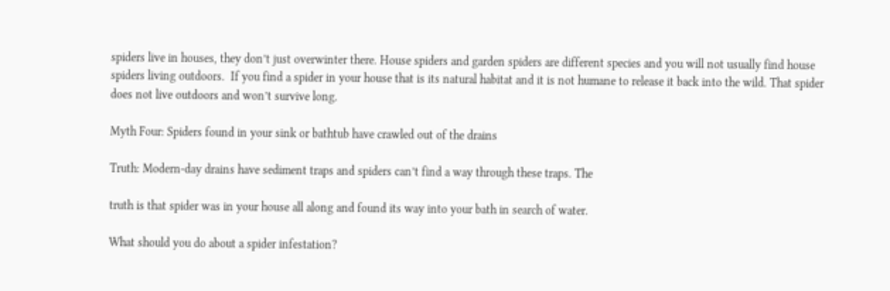spiders live in houses, they don’t just overwinter there. House spiders and garden spiders are different species and you will not usually find house spiders living outdoors.  If you find a spider in your house that is its natural habitat and it is not humane to release it back into the wild. That spider does not live outdoors and won’t survive long.

Myth Four: Spiders found in your sink or bathtub have crawled out of the drains

Truth: Modern-day drains have sediment traps and spiders can’t find a way through these traps. The

truth is that spider was in your house all along and found its way into your bath in search of water.

What should you do about a spider infestation?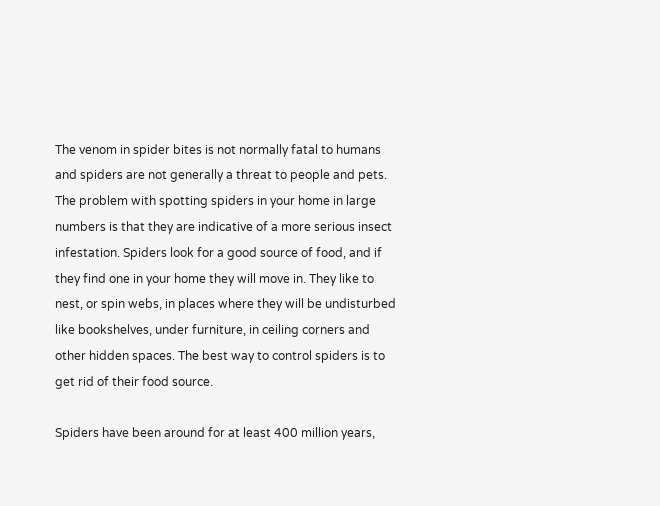The venom in spider bites is not normally fatal to humans and spiders are not generally a threat to people and pets. The problem with spotting spiders in your home in large numbers is that they are indicative of a more serious insect infestation. Spiders look for a good source of food, and if they find one in your home they will move in. They like to nest, or spin webs, in places where they will be undisturbed like bookshelves, under furniture, in ceiling corners and other hidden spaces. The best way to control spiders is to get rid of their food source.

Spiders have been around for at least 400 million years,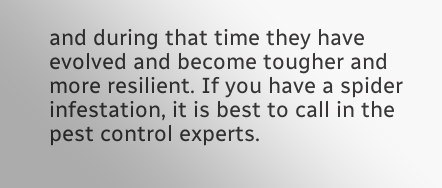and during that time they have evolved and become tougher and more resilient. If you have a spider infestation, it is best to call in the pest control experts.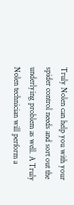Truly Nolen can help you with your spider control needs and sort out the underlying problem as well. A Truly Nolen technician will perform a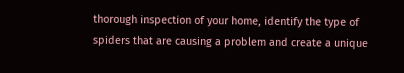thorough inspection of your home, identify the type of spiders that are causing a problem and create a unique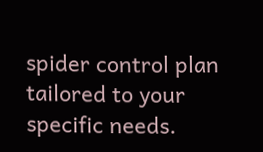spider control plan tailored to your specific needs.